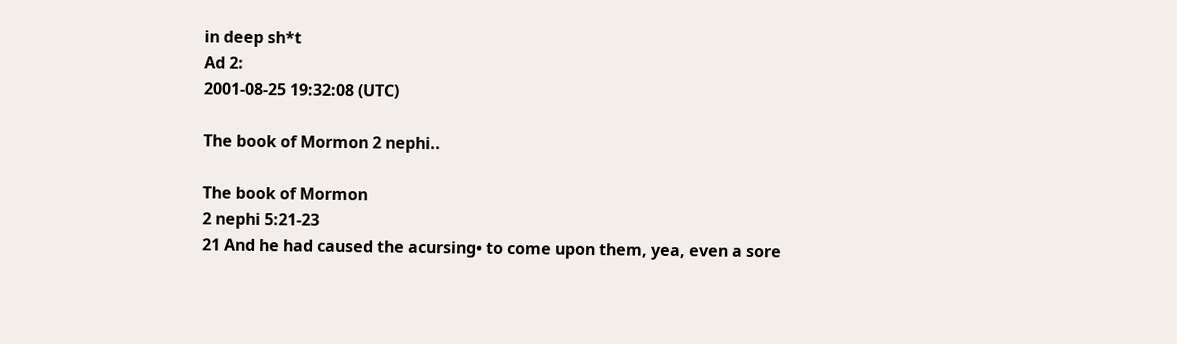in deep sh*t
Ad 2:
2001-08-25 19:32:08 (UTC)

The book of Mormon 2 nephi..

The book of Mormon
2 nephi 5:21-23
21 And he had caused the acursing• to come upon them, yea, even a sore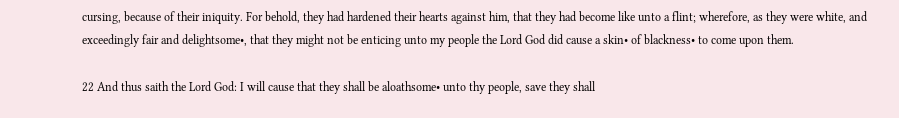cursing, because of their iniquity. For behold, they had hardened their hearts against him, that they had become like unto a flint; wherefore, as they were white, and exceedingly fair and delightsome•, that they might not be enticing unto my people the Lord God did cause a skin• of blackness• to come upon them.

22 And thus saith the Lord God: I will cause that they shall be aloathsome• unto thy people, save they shall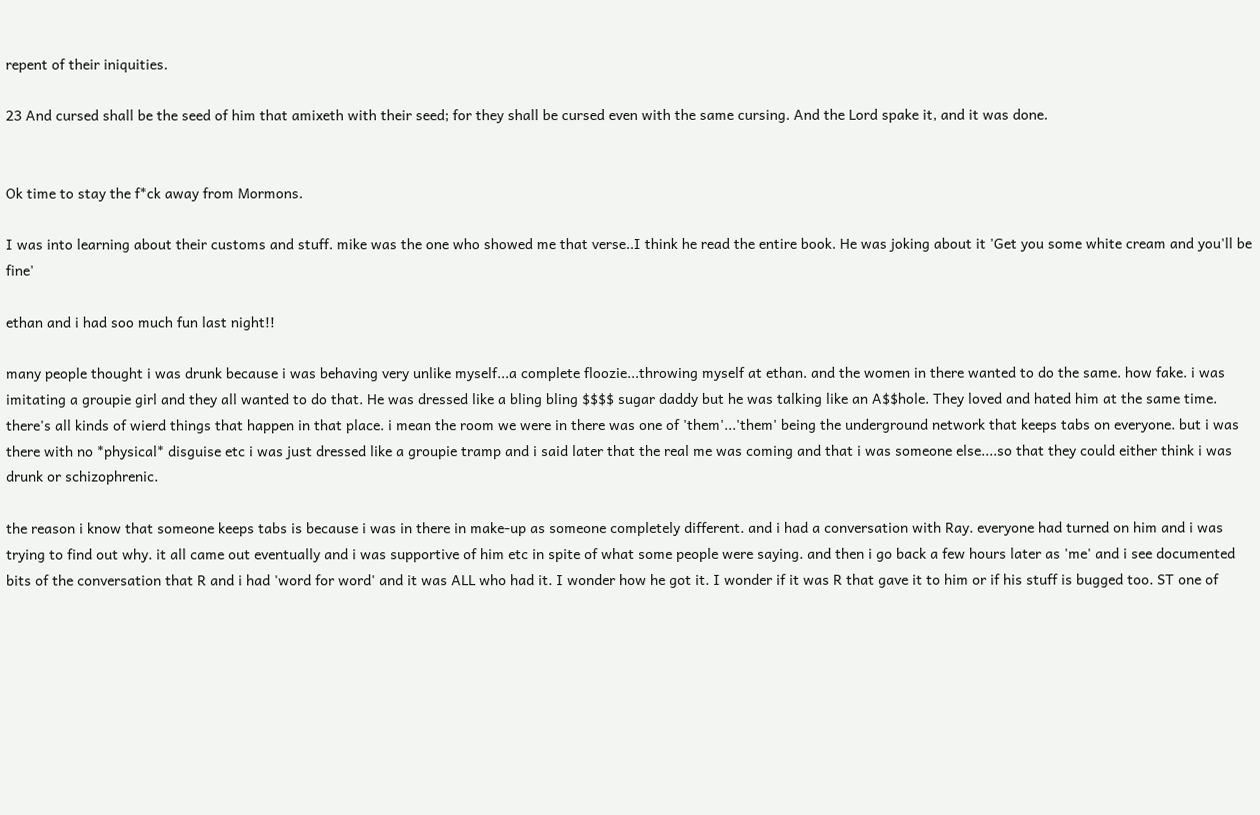repent of their iniquities.

23 And cursed shall be the seed of him that amixeth with their seed; for they shall be cursed even with the same cursing. And the Lord spake it, and it was done.


Ok time to stay the f*ck away from Mormons.

I was into learning about their customs and stuff. mike was the one who showed me that verse..I think he read the entire book. He was joking about it 'Get you some white cream and you'll be fine'

ethan and i had soo much fun last night!!

many people thought i was drunk because i was behaving very unlike myself...a complete floozie...throwing myself at ethan. and the women in there wanted to do the same. how fake. i was imitating a groupie girl and they all wanted to do that. He was dressed like a bling bling $$$$ sugar daddy but he was talking like an A$$hole. They loved and hated him at the same time.
there's all kinds of wierd things that happen in that place. i mean the room we were in there was one of 'them'...'them' being the underground network that keeps tabs on everyone. but i was there with no *physical* disguise etc i was just dressed like a groupie tramp and i said later that the real me was coming and that i was someone else....so that they could either think i was drunk or schizophrenic.

the reason i know that someone keeps tabs is because i was in there in make-up as someone completely different. and i had a conversation with Ray. everyone had turned on him and i was trying to find out why. it all came out eventually and i was supportive of him etc in spite of what some people were saying. and then i go back a few hours later as 'me' and i see documented bits of the conversation that R and i had 'word for word' and it was ALL who had it. I wonder how he got it. I wonder if it was R that gave it to him or if his stuff is bugged too. ST one of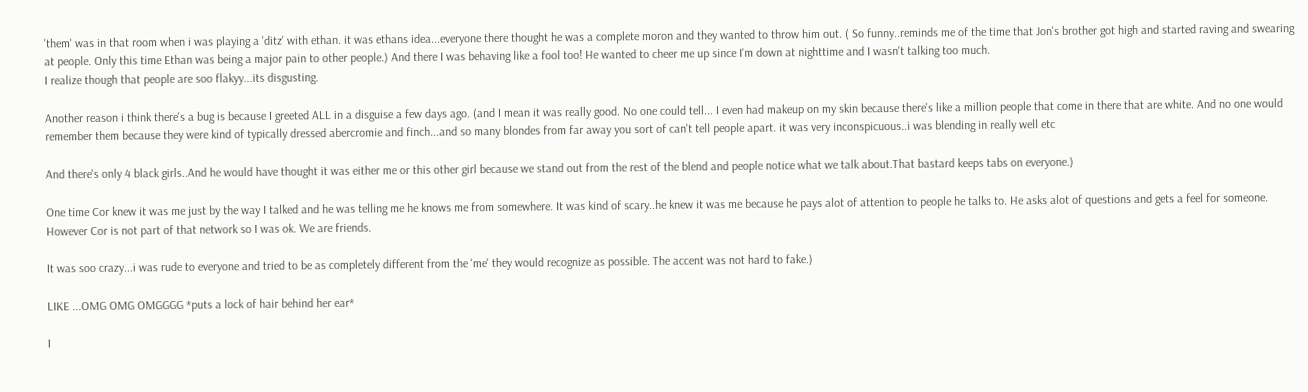'them' was in that room when i was playing a 'ditz' with ethan. it was ethans idea...everyone there thought he was a complete moron and they wanted to throw him out. ( So funny..reminds me of the time that Jon's brother got high and started raving and swearing at people. Only this time Ethan was being a major pain to other people.) And there I was behaving like a fool too! He wanted to cheer me up since I'm down at nighttime and I wasn't talking too much.
I realize though that people are soo flakyy...its disgusting.

Another reason i think there's a bug is because I greeted ALL in a disguise a few days ago. (and I mean it was really good. No one could tell... I even had makeup on my skin because there's like a million people that come in there that are white. And no one would remember them because they were kind of typically dressed abercromie and finch...and so many blondes from far away you sort of can't tell people apart. it was very inconspicuous..i was blending in really well etc

And there's only 4 black girls..And he would have thought it was either me or this other girl because we stand out from the rest of the blend and people notice what we talk about.That bastard keeps tabs on everyone.)

One time Cor knew it was me just by the way I talked and he was telling me he knows me from somewhere. It was kind of scary..he knew it was me because he pays alot of attention to people he talks to. He asks alot of questions and gets a feel for someone. However Cor is not part of that network so I was ok. We are friends.

It was soo crazy...i was rude to everyone and tried to be as completely different from the 'me' they would recognize as possible. The accent was not hard to fake.)

LIKE ...OMG OMG OMGGGG *puts a lock of hair behind her ear*

I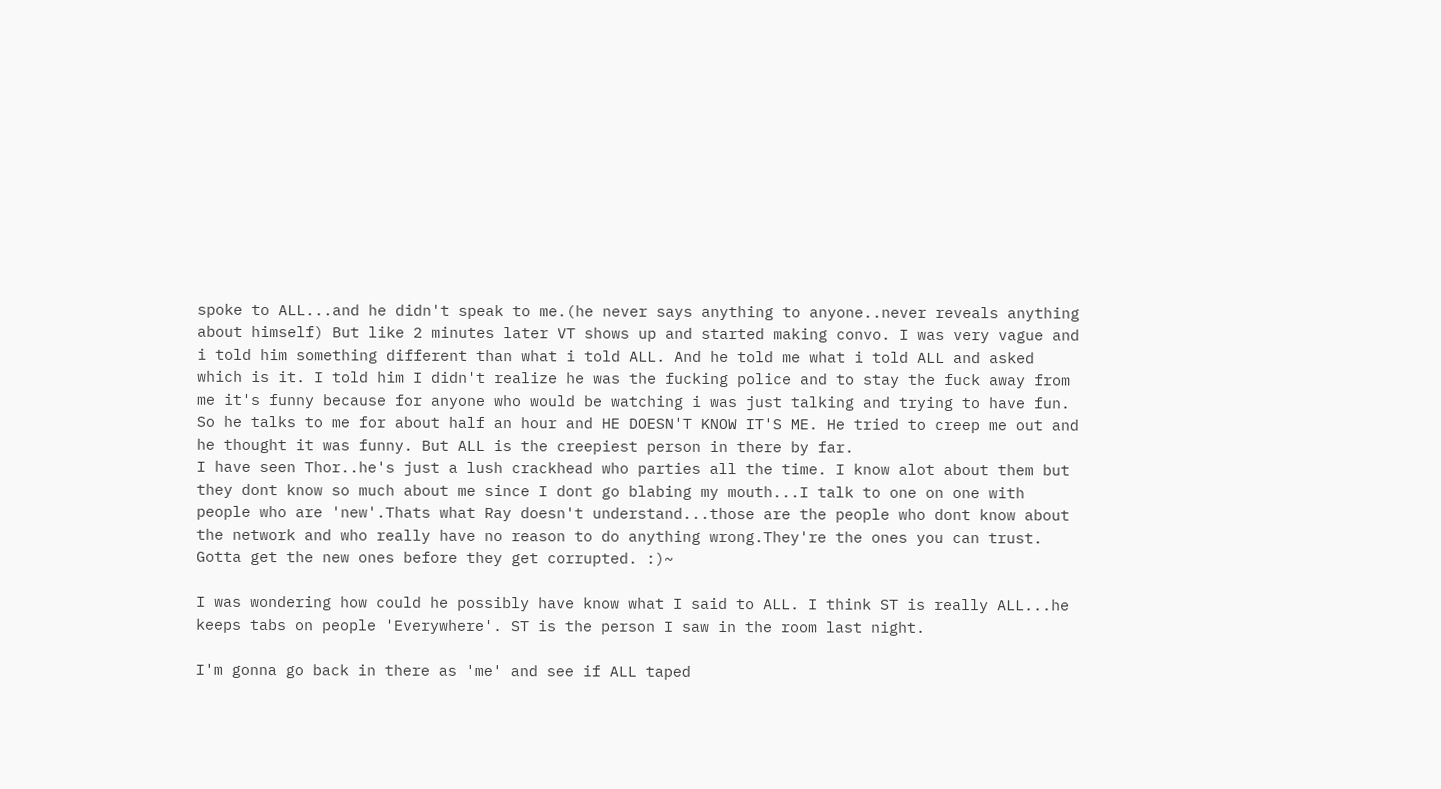spoke to ALL...and he didn't speak to me.(he never says anything to anyone..never reveals anything about himself) But like 2 minutes later VT shows up and started making convo. I was very vague and i told him something different than what i told ALL. And he told me what i told ALL and asked which is it. I told him I didn't realize he was the fucking police and to stay the fuck away from me it's funny because for anyone who would be watching i was just talking and trying to have fun. So he talks to me for about half an hour and HE DOESN'T KNOW IT'S ME. He tried to creep me out and he thought it was funny. But ALL is the creepiest person in there by far.
I have seen Thor..he's just a lush crackhead who parties all the time. I know alot about them but they dont know so much about me since I dont go blabing my mouth...I talk to one on one with people who are 'new'.Thats what Ray doesn't understand...those are the people who dont know about the network and who really have no reason to do anything wrong.They're the ones you can trust. Gotta get the new ones before they get corrupted. :)~

I was wondering how could he possibly have know what I said to ALL. I think ST is really ALL...he keeps tabs on people 'Everywhere'. ST is the person I saw in the room last night.

I'm gonna go back in there as 'me' and see if ALL taped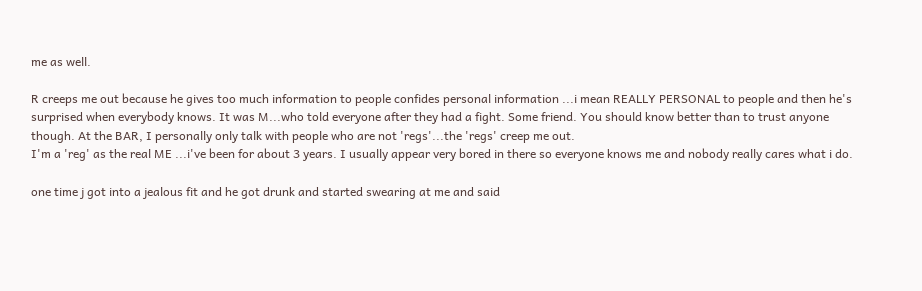me as well.

R creeps me out because he gives too much information to people confides personal information ...i mean REALLY PERSONAL to people and then he's surprised when everybody knows. It was M...who told everyone after they had a fight. Some friend. You should know better than to trust anyone though. At the BAR, I personally only talk with people who are not 'regs'...the 'regs' creep me out.
I'm a 'reg' as the real ME ...i've been for about 3 years. I usually appear very bored in there so everyone knows me and nobody really cares what i do.

one time j got into a jealous fit and he got drunk and started swearing at me and said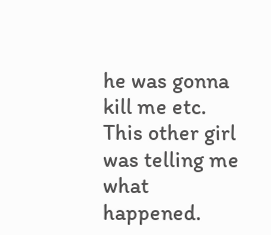he was gonna kill me etc. This other girl was telling me what happened.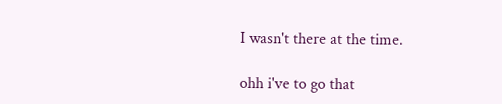I wasn't there at the time.

ohh i've to go that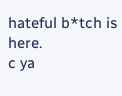hateful b*tch is here.
c ya